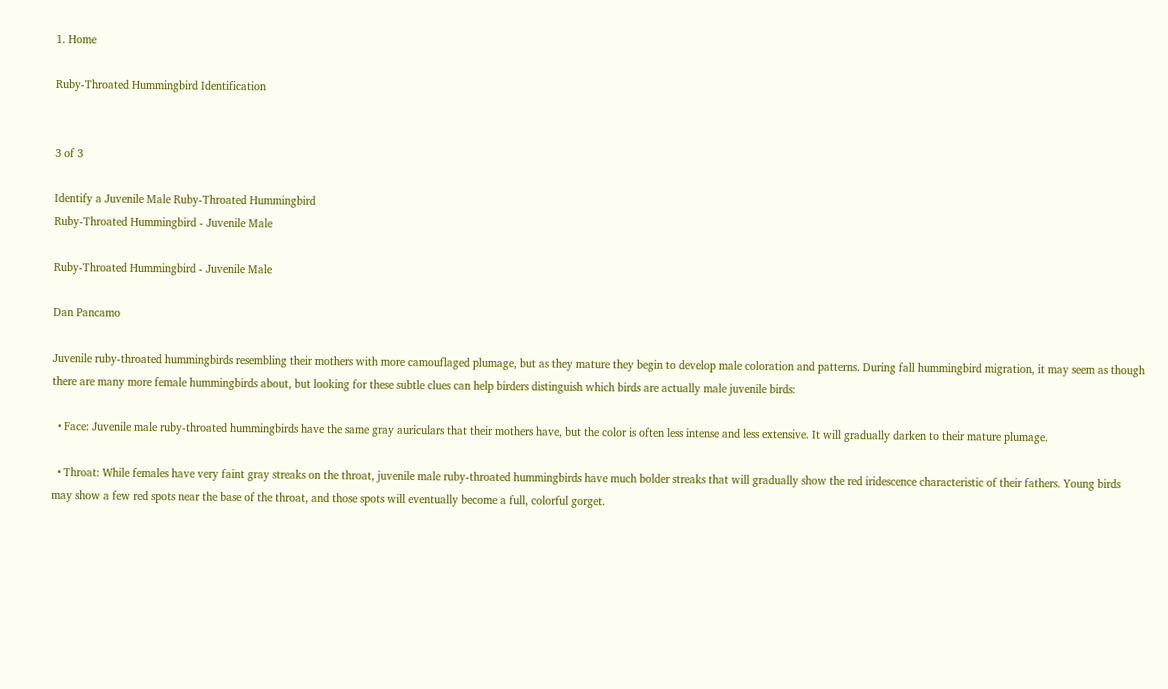1. Home

Ruby-Throated Hummingbird Identification


3 of 3

Identify a Juvenile Male Ruby-Throated Hummingbird
Ruby-Throated Hummingbird - Juvenile Male

Ruby-Throated Hummingbird - Juvenile Male

Dan Pancamo

Juvenile ruby-throated hummingbirds resembling their mothers with more camouflaged plumage, but as they mature they begin to develop male coloration and patterns. During fall hummingbird migration, it may seem as though there are many more female hummingbirds about, but looking for these subtle clues can help birders distinguish which birds are actually male juvenile birds:

  • Face: Juvenile male ruby-throated hummingbirds have the same gray auriculars that their mothers have, but the color is often less intense and less extensive. It will gradually darken to their mature plumage.

  • Throat: While females have very faint gray streaks on the throat, juvenile male ruby-throated hummingbirds have much bolder streaks that will gradually show the red iridescence characteristic of their fathers. Young birds may show a few red spots near the base of the throat, and those spots will eventually become a full, colorful gorget.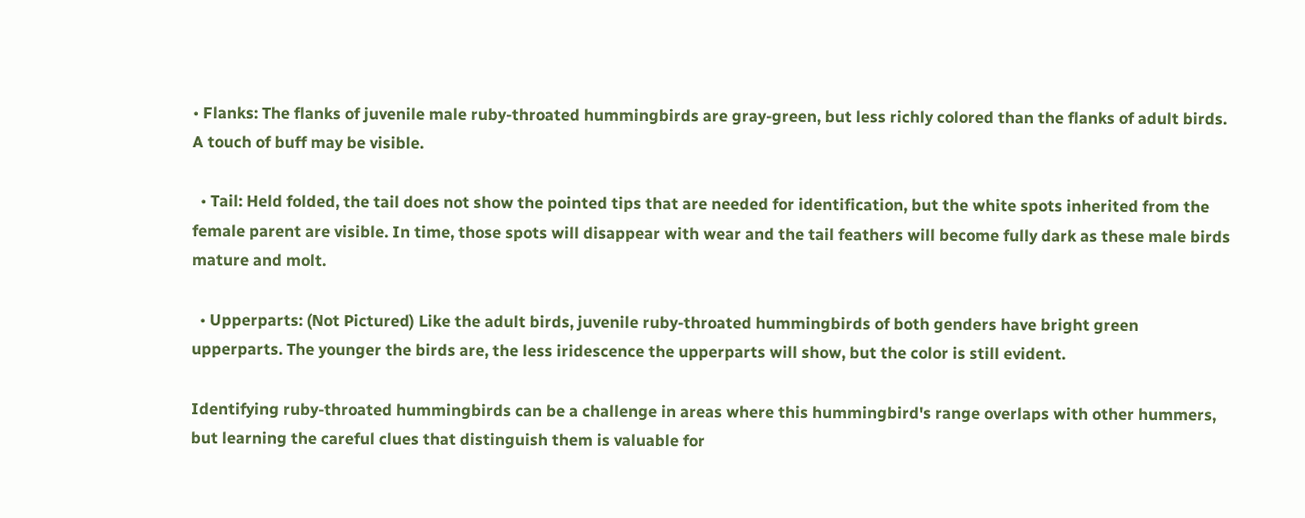• Flanks: The flanks of juvenile male ruby-throated hummingbirds are gray-green, but less richly colored than the flanks of adult birds. A touch of buff may be visible.

  • Tail: Held folded, the tail does not show the pointed tips that are needed for identification, but the white spots inherited from the female parent are visible. In time, those spots will disappear with wear and the tail feathers will become fully dark as these male birds mature and molt.

  • Upperparts: (Not Pictured) Like the adult birds, juvenile ruby-throated hummingbirds of both genders have bright green upperparts. The younger the birds are, the less iridescence the upperparts will show, but the color is still evident.

Identifying ruby-throated hummingbirds can be a challenge in areas where this hummingbird's range overlaps with other hummers, but learning the careful clues that distinguish them is valuable for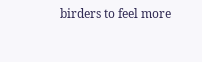birders to feel more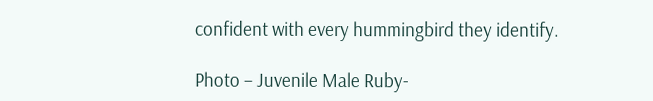confident with every hummingbird they identify.

Photo – Juvenile Male Ruby-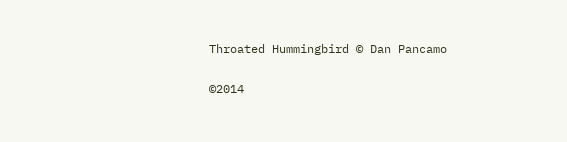Throated Hummingbird © Dan Pancamo

©2014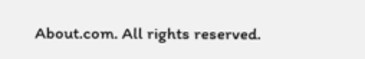About.com. All rights reserved.